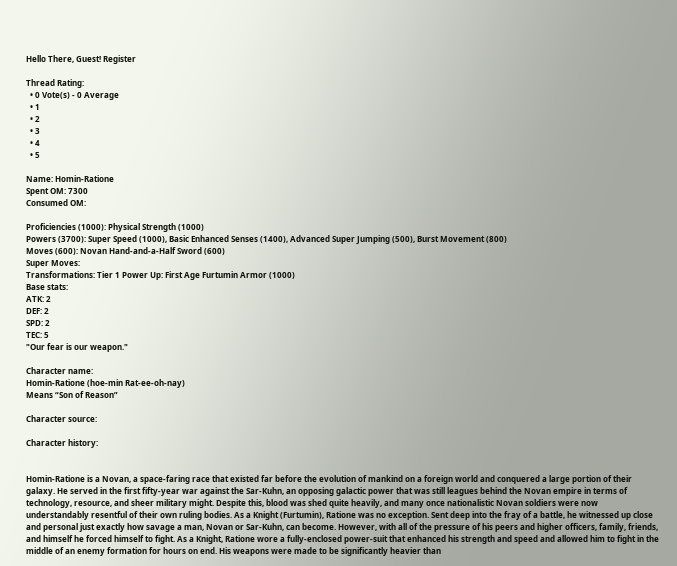Hello There, Guest! Register

Thread Rating:
  • 0 Vote(s) - 0 Average
  • 1
  • 2
  • 3
  • 4
  • 5

Name: Homin-Ratione
Spent OM: 7300
Consumed OM:

Proficiencies (1000): Physical Strength (1000)
Powers (3700): Super Speed (1000), Basic Enhanced Senses (1400), Advanced Super Jumping (500), Burst Movement (800)
Moves (600): Novan Hand-and-a-Half Sword (600)
Super Moves:
Transformations: Tier 1 Power Up: First Age Furtumin Armor (1000)
Base stats:
ATK: 2
DEF: 2
SPD: 2
TEC: 5
"Our fear is our weapon."

Character name:
Homin-Ratione (hoe-min Rat-ee-oh-nay)
Means “Son of Reason”

Character source:

Character history:


Homin-Ratione is a Novan, a space-faring race that existed far before the evolution of mankind on a foreign world and conquered a large portion of their galaxy. He served in the first fifty-year war against the Sar-Kuhn, an opposing galactic power that was still leagues behind the Novan empire in terms of technology, resource, and sheer military might. Despite this, blood was shed quite heavily, and many once nationalistic Novan soldiers were now understandably resentful of their own ruling bodies. As a Knight (Furtumin), Ratione was no exception. Sent deep into the fray of a battle, he witnessed up close and personal just exactly how savage a man, Novan or Sar-Kuhn, can become. However, with all of the pressure of his peers and higher officers, family, friends, and himself he forced himself to fight. As a Knight, Ratione wore a fully-enclosed power-suit that enhanced his strength and speed and allowed him to fight in the middle of an enemy formation for hours on end. His weapons were made to be significantly heavier than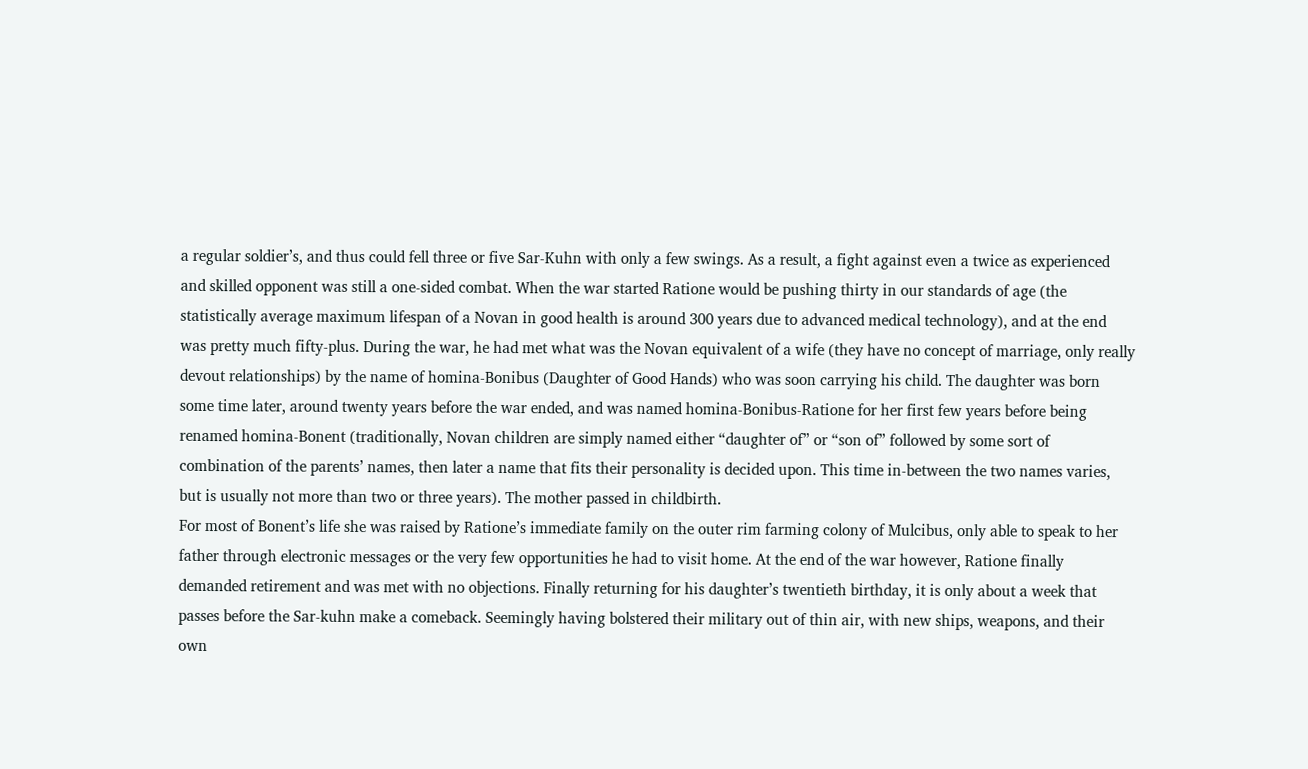a regular soldier’s, and thus could fell three or five Sar-Kuhn with only a few swings. As a result, a fight against even a twice as experienced and skilled opponent was still a one-sided combat. When the war started Ratione would be pushing thirty in our standards of age (the statistically average maximum lifespan of a Novan in good health is around 300 years due to advanced medical technology), and at the end was pretty much fifty-plus. During the war, he had met what was the Novan equivalent of a wife (they have no concept of marriage, only really devout relationships) by the name of homina-Bonibus (Daughter of Good Hands) who was soon carrying his child. The daughter was born some time later, around twenty years before the war ended, and was named homina-Bonibus-Ratione for her first few years before being renamed homina-Bonent (traditionally, Novan children are simply named either “daughter of” or “son of” followed by some sort of combination of the parents’ names, then later a name that fits their personality is decided upon. This time in-between the two names varies, but is usually not more than two or three years). The mother passed in childbirth.
For most of Bonent’s life she was raised by Ratione’s immediate family on the outer rim farming colony of Mulcibus, only able to speak to her father through electronic messages or the very few opportunities he had to visit home. At the end of the war however, Ratione finally demanded retirement and was met with no objections. Finally returning for his daughter’s twentieth birthday, it is only about a week that passes before the Sar-kuhn make a comeback. Seemingly having bolstered their military out of thin air, with new ships, weapons, and their own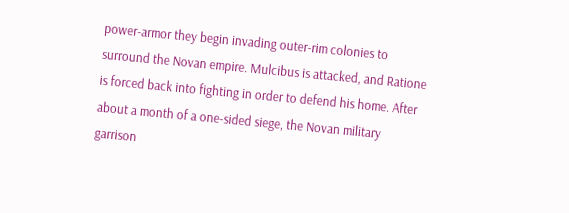power-armor they begin invading outer-rim colonies to surround the Novan empire. Mulcibus is attacked, and Ratione is forced back into fighting in order to defend his home. After about a month of a one-sided siege, the Novan military garrison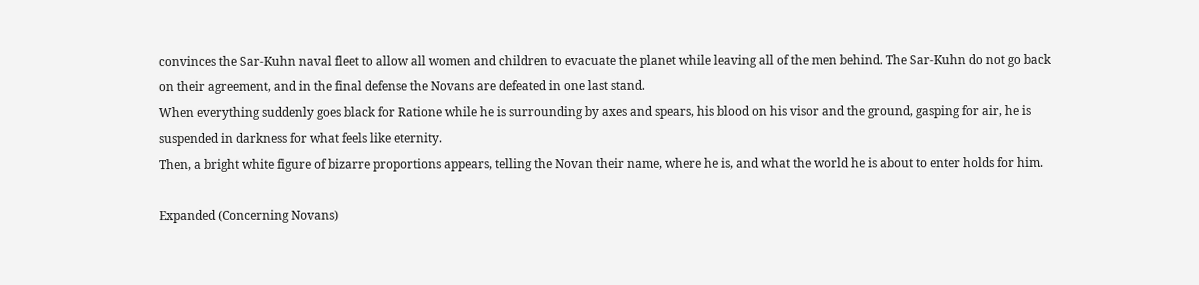convinces the Sar-Kuhn naval fleet to allow all women and children to evacuate the planet while leaving all of the men behind. The Sar-Kuhn do not go back on their agreement, and in the final defense the Novans are defeated in one last stand.
When everything suddenly goes black for Ratione while he is surrounding by axes and spears, his blood on his visor and the ground, gasping for air, he is suspended in darkness for what feels like eternity.
Then, a bright white figure of bizarre proportions appears, telling the Novan their name, where he is, and what the world he is about to enter holds for him.

Expanded (Concerning Novans)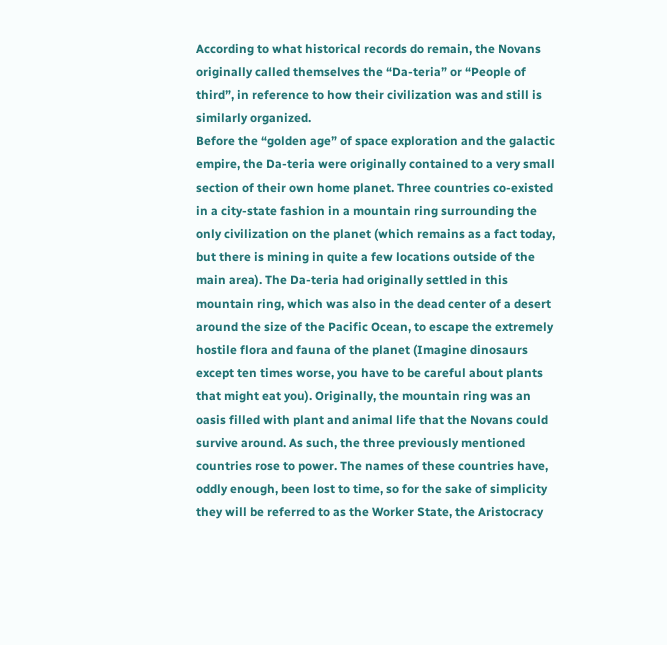According to what historical records do remain, the Novans originally called themselves the “Da-teria” or “People of third”, in reference to how their civilization was and still is similarly organized.
Before the “golden age” of space exploration and the galactic empire, the Da-teria were originally contained to a very small section of their own home planet. Three countries co-existed in a city-state fashion in a mountain ring surrounding the only civilization on the planet (which remains as a fact today, but there is mining in quite a few locations outside of the main area). The Da-teria had originally settled in this mountain ring, which was also in the dead center of a desert around the size of the Pacific Ocean, to escape the extremely hostile flora and fauna of the planet (Imagine dinosaurs except ten times worse, you have to be careful about plants that might eat you). Originally, the mountain ring was an oasis filled with plant and animal life that the Novans could survive around. As such, the three previously mentioned countries rose to power. The names of these countries have, oddly enough, been lost to time, so for the sake of simplicity they will be referred to as the Worker State, the Aristocracy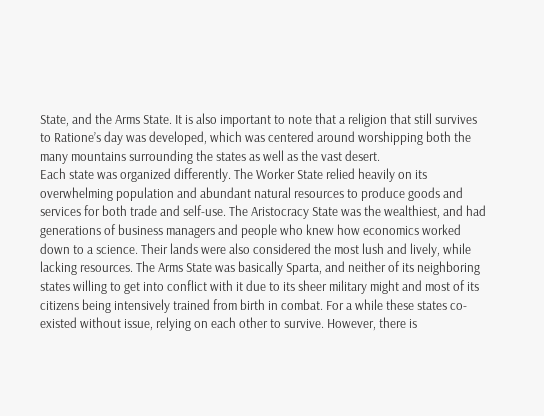State, and the Arms State. It is also important to note that a religion that still survives to Ratione’s day was developed, which was centered around worshipping both the many mountains surrounding the states as well as the vast desert.
Each state was organized differently. The Worker State relied heavily on its overwhelming population and abundant natural resources to produce goods and services for both trade and self-use. The Aristocracy State was the wealthiest, and had generations of business managers and people who knew how economics worked down to a science. Their lands were also considered the most lush and lively, while lacking resources. The Arms State was basically Sparta, and neither of its neighboring states willing to get into conflict with it due to its sheer military might and most of its citizens being intensively trained from birth in combat. For a while these states co-existed without issue, relying on each other to survive. However, there is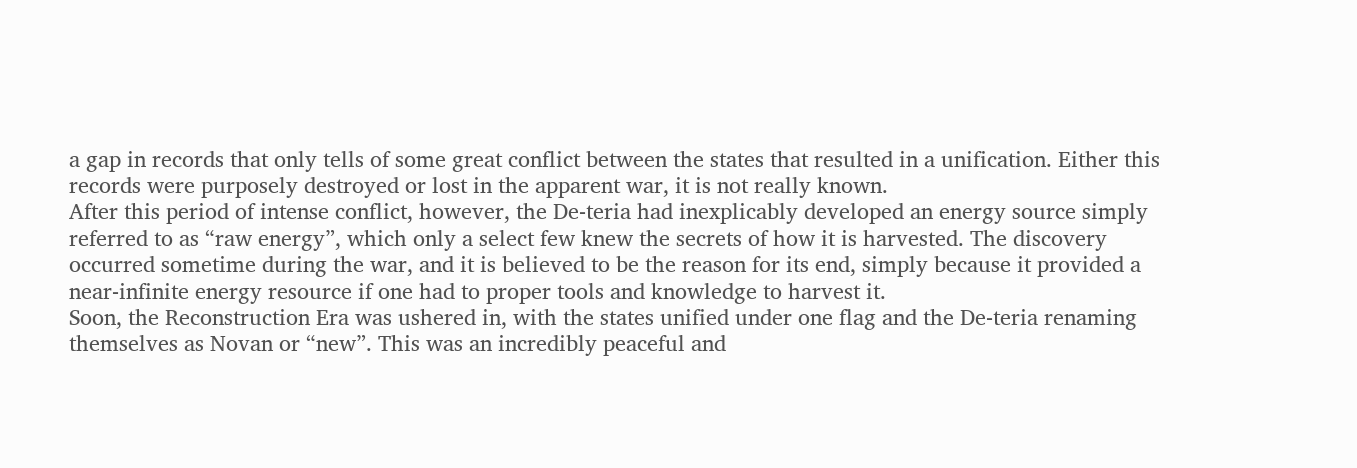a gap in records that only tells of some great conflict between the states that resulted in a unification. Either this records were purposely destroyed or lost in the apparent war, it is not really known.
After this period of intense conflict, however, the De-teria had inexplicably developed an energy source simply referred to as “raw energy”, which only a select few knew the secrets of how it is harvested. The discovery occurred sometime during the war, and it is believed to be the reason for its end, simply because it provided a near-infinite energy resource if one had to proper tools and knowledge to harvest it.
Soon, the Reconstruction Era was ushered in, with the states unified under one flag and the De-teria renaming themselves as Novan or “new”. This was an incredibly peaceful and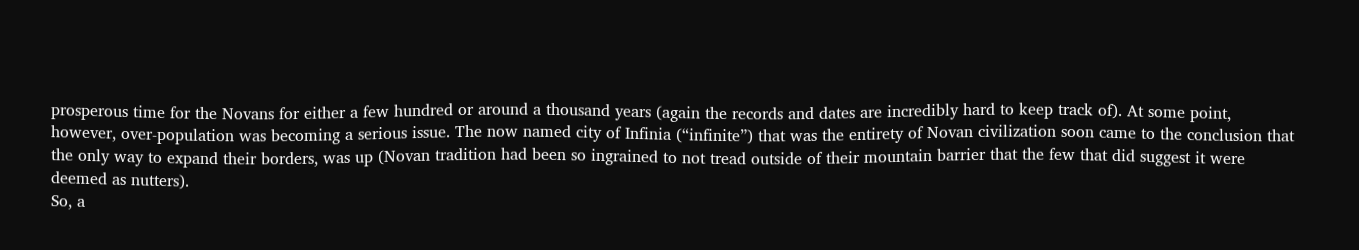prosperous time for the Novans for either a few hundred or around a thousand years (again the records and dates are incredibly hard to keep track of). At some point, however, over-population was becoming a serious issue. The now named city of Infinia (“infinite”) that was the entirety of Novan civilization soon came to the conclusion that the only way to expand their borders, was up (Novan tradition had been so ingrained to not tread outside of their mountain barrier that the few that did suggest it were deemed as nutters).
So, a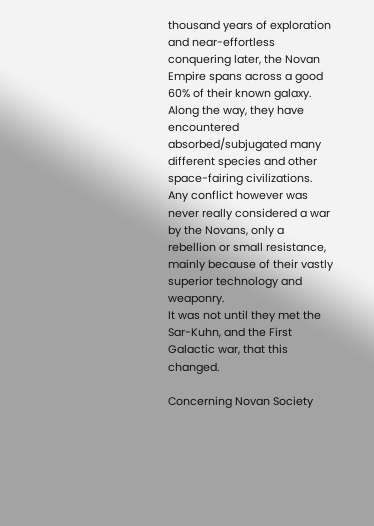thousand years of exploration and near-effortless conquering later, the Novan Empire spans across a good 60% of their known galaxy. Along the way, they have encountered absorbed/subjugated many different species and other space-fairing civilizations. Any conflict however was never really considered a war by the Novans, only a rebellion or small resistance, mainly because of their vastly superior technology and weaponry.
It was not until they met the Sar-Kuhn, and the First Galactic war, that this changed.

Concerning Novan Society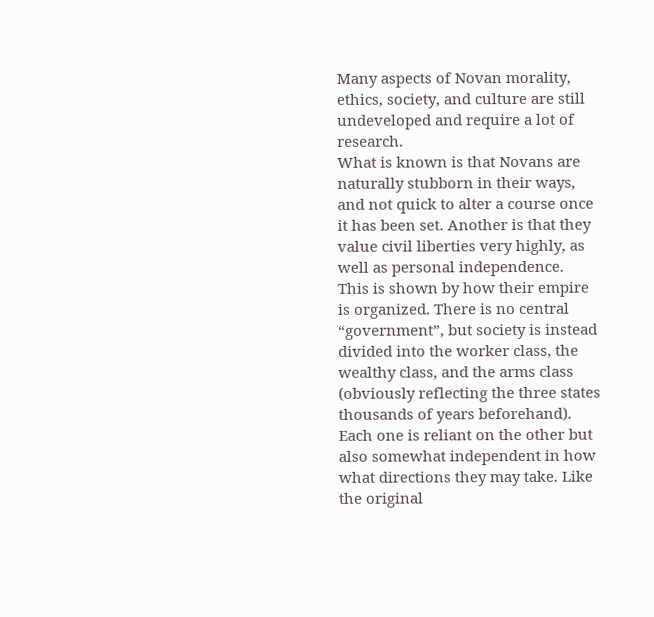Many aspects of Novan morality, ethics, society, and culture are still undeveloped and require a lot of research.
What is known is that Novans are naturally stubborn in their ways, and not quick to alter a course once it has been set. Another is that they value civil liberties very highly, as well as personal independence.
This is shown by how their empire is organized. There is no central “government”, but society is instead divided into the worker class, the wealthy class, and the arms class (obviously reflecting the three states thousands of years beforehand). Each one is reliant on the other but also somewhat independent in how what directions they may take. Like the original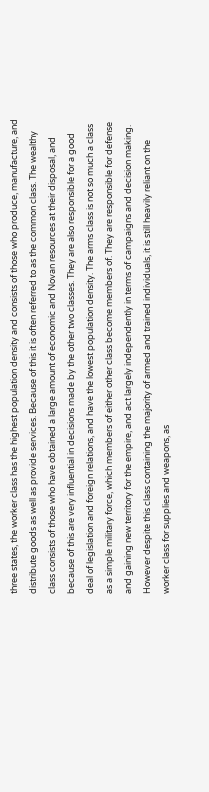three states, the worker class has the highest population density and consists of those who produce, manufacture, and distribute goods as well as provide services. Because of this it is often referred to as the common class. The wealthy class consists of those who have obtained a large amount of economic and Novan resources at their disposal, and because of this are very influential in decisions made by the other two classes. They are also responsible for a good deal of legislation and foreign relations, and have the lowest population density. The arms class is not so much a class as a simple military force, which members of either other class become members of. They are responsible for defense and gaining new territory for the empire, and act largely independently in terms of campaigns and decision making. However despite this class containing the majority of armed and trained individuals, it is still heavily reliant on the worker class for supplies and weapons, as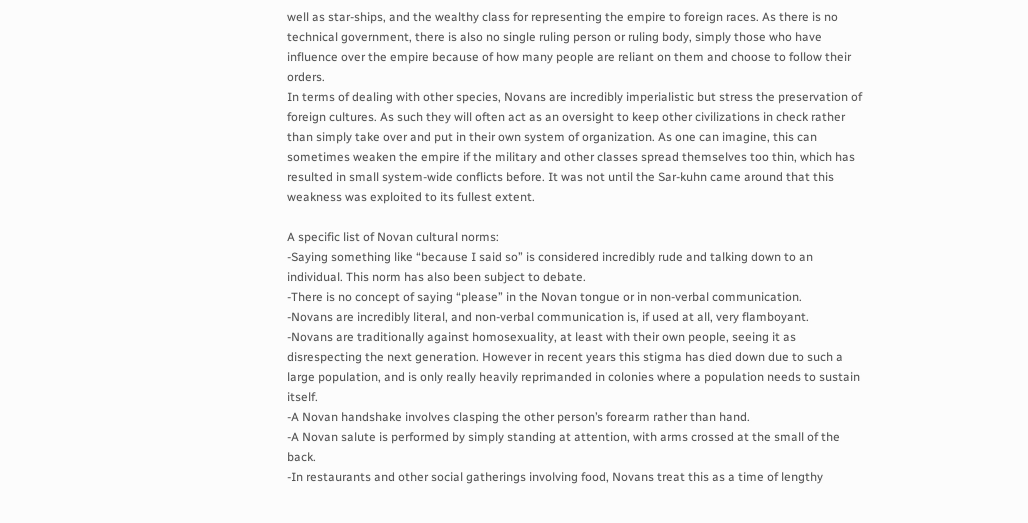well as star-ships, and the wealthy class for representing the empire to foreign races. As there is no technical government, there is also no single ruling person or ruling body, simply those who have influence over the empire because of how many people are reliant on them and choose to follow their orders.
In terms of dealing with other species, Novans are incredibly imperialistic but stress the preservation of foreign cultures. As such they will often act as an oversight to keep other civilizations in check rather than simply take over and put in their own system of organization. As one can imagine, this can sometimes weaken the empire if the military and other classes spread themselves too thin, which has resulted in small system-wide conflicts before. It was not until the Sar-kuhn came around that this weakness was exploited to its fullest extent.

A specific list of Novan cultural norms:
-Saying something like “because I said so” is considered incredibly rude and talking down to an individual. This norm has also been subject to debate.
-There is no concept of saying “please” in the Novan tongue or in non-verbal communication.
-Novans are incredibly literal, and non-verbal communication is, if used at all, very flamboyant.
-Novans are traditionally against homosexuality, at least with their own people, seeing it as disrespecting the next generation. However in recent years this stigma has died down due to such a large population, and is only really heavily reprimanded in colonies where a population needs to sustain itself.
-A Novan handshake involves clasping the other person’s forearm rather than hand.
-A Novan salute is performed by simply standing at attention, with arms crossed at the small of the back.
-In restaurants and other social gatherings involving food, Novans treat this as a time of lengthy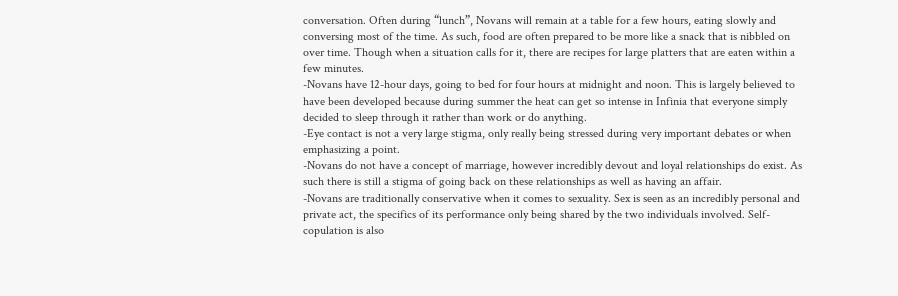conversation. Often during “lunch”, Novans will remain at a table for a few hours, eating slowly and conversing most of the time. As such, food are often prepared to be more like a snack that is nibbled on over time. Though when a situation calls for it, there are recipes for large platters that are eaten within a few minutes.
-Novans have 12-hour days, going to bed for four hours at midnight and noon. This is largely believed to have been developed because during summer the heat can get so intense in Infinia that everyone simply decided to sleep through it rather than work or do anything.
-Eye contact is not a very large stigma, only really being stressed during very important debates or when emphasizing a point.
-Novans do not have a concept of marriage, however incredibly devout and loyal relationships do exist. As such there is still a stigma of going back on these relationships as well as having an affair.
-Novans are traditionally conservative when it comes to sexuality. Sex is seen as an incredibly personal and private act, the specifics of its performance only being shared by the two individuals involved. Self-copulation is also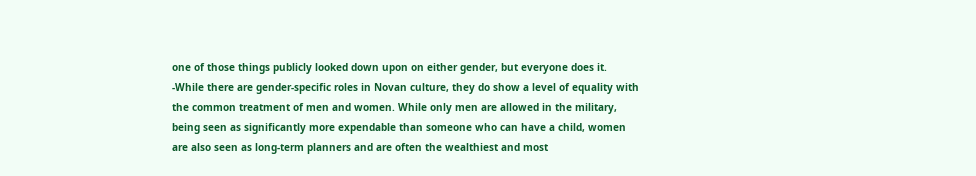one of those things publicly looked down upon on either gender, but everyone does it.
-While there are gender-specific roles in Novan culture, they do show a level of equality with the common treatment of men and women. While only men are allowed in the military, being seen as significantly more expendable than someone who can have a child, women are also seen as long-term planners and are often the wealthiest and most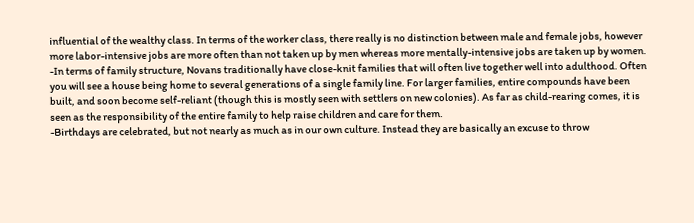influential of the wealthy class. In terms of the worker class, there really is no distinction between male and female jobs, however more labor-intensive jobs are more often than not taken up by men whereas more mentally-intensive jobs are taken up by women.
-In terms of family structure, Novans traditionally have close-knit families that will often live together well into adulthood. Often you will see a house being home to several generations of a single family line. For larger families, entire compounds have been built, and soon become self-reliant (though this is mostly seen with settlers on new colonies). As far as child-rearing comes, it is seen as the responsibility of the entire family to help raise children and care for them.
-Birthdays are celebrated, but not nearly as much as in our own culture. Instead they are basically an excuse to throw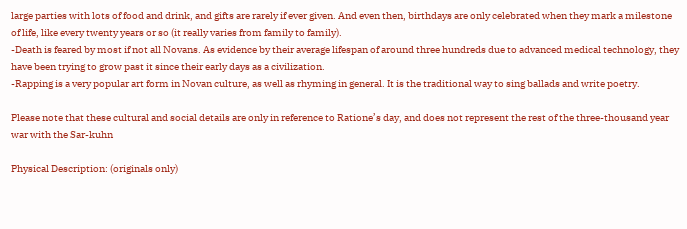large parties with lots of food and drink, and gifts are rarely if ever given. And even then, birthdays are only celebrated when they mark a milestone of life, like every twenty years or so (it really varies from family to family).
-Death is feared by most if not all Novans. As evidence by their average lifespan of around three hundreds due to advanced medical technology, they have been trying to grow past it since their early days as a civilization.
-Rapping is a very popular art form in Novan culture, as well as rhyming in general. It is the traditional way to sing ballads and write poetry.

Please note that these cultural and social details are only in reference to Ratione’s day, and does not represent the rest of the three-thousand year war with the Sar-kuhn

Physical Description: (originals only)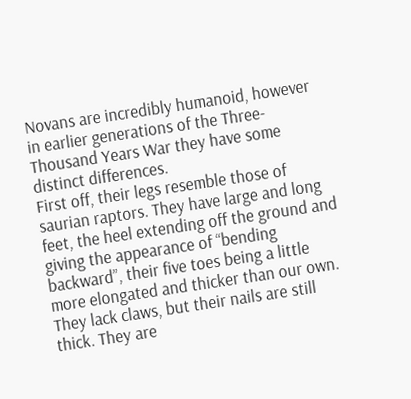Novans are incredibly humanoid, however in earlier generations of the Three-Thousand Years War they have some distinct differences.
First off, their legs resemble those of saurian raptors. They have large and long feet, the heel extending off the ground and giving the appearance of “bending backward”, their five toes being a little more elongated and thicker than our own. They lack claws, but their nails are still thick. They are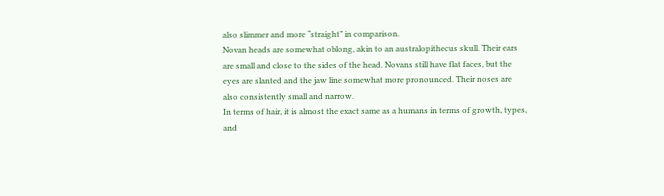also slimmer and more “straight” in comparison.
Novan heads are somewhat oblong, akin to an australopithecus skull. Their ears are small and close to the sides of the head. Novans still have flat faces, but the eyes are slanted and the jaw line somewhat more pronounced. Their noses are also consistently small and narrow.
In terms of hair, it is almost the exact same as a humans in terms of growth, types, and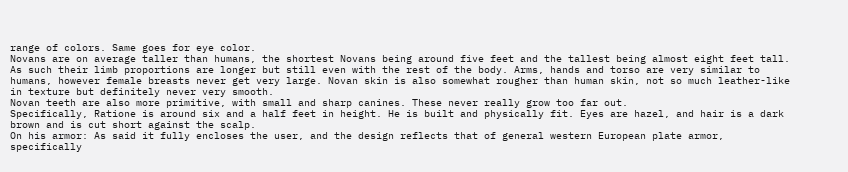range of colors. Same goes for eye color.
Novans are on average taller than humans, the shortest Novans being around five feet and the tallest being almost eight feet tall. As such their limb proportions are longer but still even with the rest of the body. Arms, hands and torso are very similar to humans, however female breasts never get very large. Novan skin is also somewhat rougher than human skin, not so much leather-like in texture but definitely never very smooth.
Novan teeth are also more primitive, with small and sharp canines. These never really grow too far out.
Specifically, Ratione is around six and a half feet in height. He is built and physically fit. Eyes are hazel, and hair is a dark brown and is cut short against the scalp.
On his armor: As said it fully encloses the user, and the design reflects that of general western European plate armor, specifically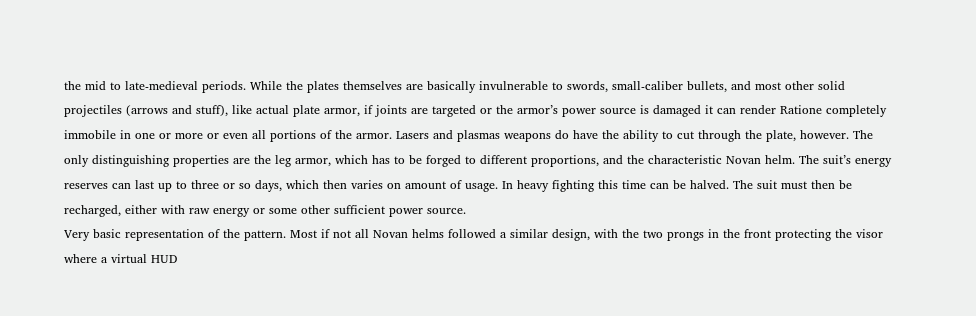the mid to late-medieval periods. While the plates themselves are basically invulnerable to swords, small-caliber bullets, and most other solid projectiles (arrows and stuff), like actual plate armor, if joints are targeted or the armor’s power source is damaged it can render Ratione completely immobile in one or more or even all portions of the armor. Lasers and plasmas weapons do have the ability to cut through the plate, however. The only distinguishing properties are the leg armor, which has to be forged to different proportions, and the characteristic Novan helm. The suit’s energy reserves can last up to three or so days, which then varies on amount of usage. In heavy fighting this time can be halved. The suit must then be recharged, either with raw energy or some other sufficient power source.
Very basic representation of the pattern. Most if not all Novan helms followed a similar design, with the two prongs in the front protecting the visor where a virtual HUD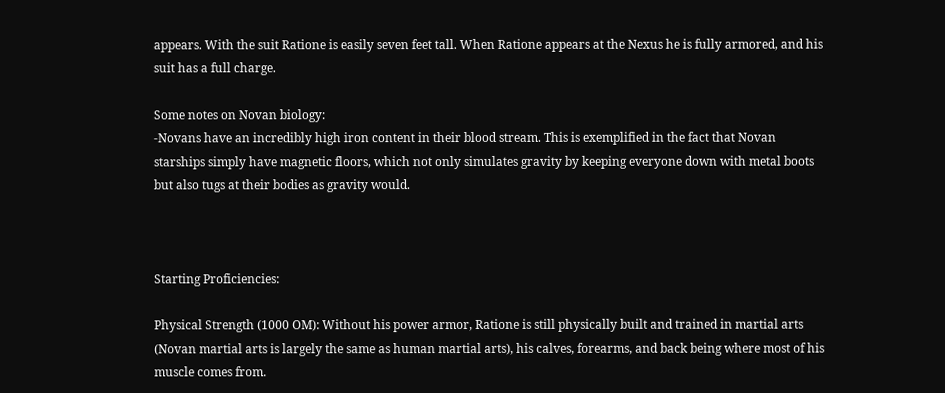appears. With the suit Ratione is easily seven feet tall. When Ratione appears at the Nexus he is fully armored, and his suit has a full charge.

Some notes on Novan biology:
-Novans have an incredibly high iron content in their blood stream. This is exemplified in the fact that Novan starships simply have magnetic floors, which not only simulates gravity by keeping everyone down with metal boots but also tugs at their bodies as gravity would.



Starting Proficiencies:

Physical Strength (1000 OM): Without his power armor, Ratione is still physically built and trained in martial arts (Novan martial arts is largely the same as human martial arts), his calves, forearms, and back being where most of his muscle comes from.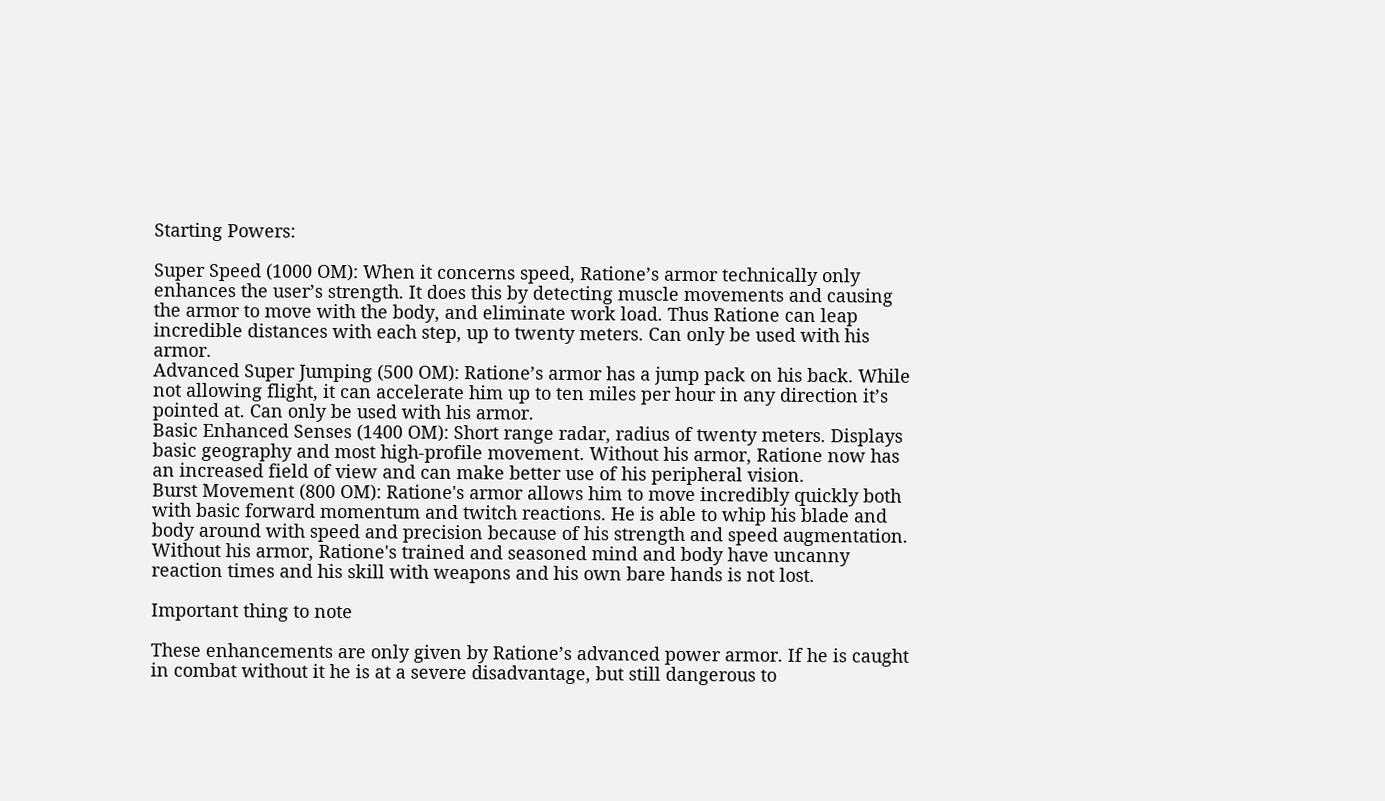Starting Powers:

Super Speed (1000 OM): When it concerns speed, Ratione’s armor technically only enhances the user’s strength. It does this by detecting muscle movements and causing the armor to move with the body, and eliminate work load. Thus Ratione can leap incredible distances with each step, up to twenty meters. Can only be used with his armor.
Advanced Super Jumping (500 OM): Ratione’s armor has a jump pack on his back. While not allowing flight, it can accelerate him up to ten miles per hour in any direction it’s pointed at. Can only be used with his armor.
Basic Enhanced Senses (1400 OM): Short range radar, radius of twenty meters. Displays basic geography and most high-profile movement. Without his armor, Ratione now has an increased field of view and can make better use of his peripheral vision.
Burst Movement (800 OM): Ratione's armor allows him to move incredibly quickly both with basic forward momentum and twitch reactions. He is able to whip his blade and body around with speed and precision because of his strength and speed augmentation. Without his armor, Ratione's trained and seasoned mind and body have uncanny reaction times and his skill with weapons and his own bare hands is not lost.

Important thing to note

These enhancements are only given by Ratione’s advanced power armor. If he is caught in combat without it he is at a severe disadvantage, but still dangerous to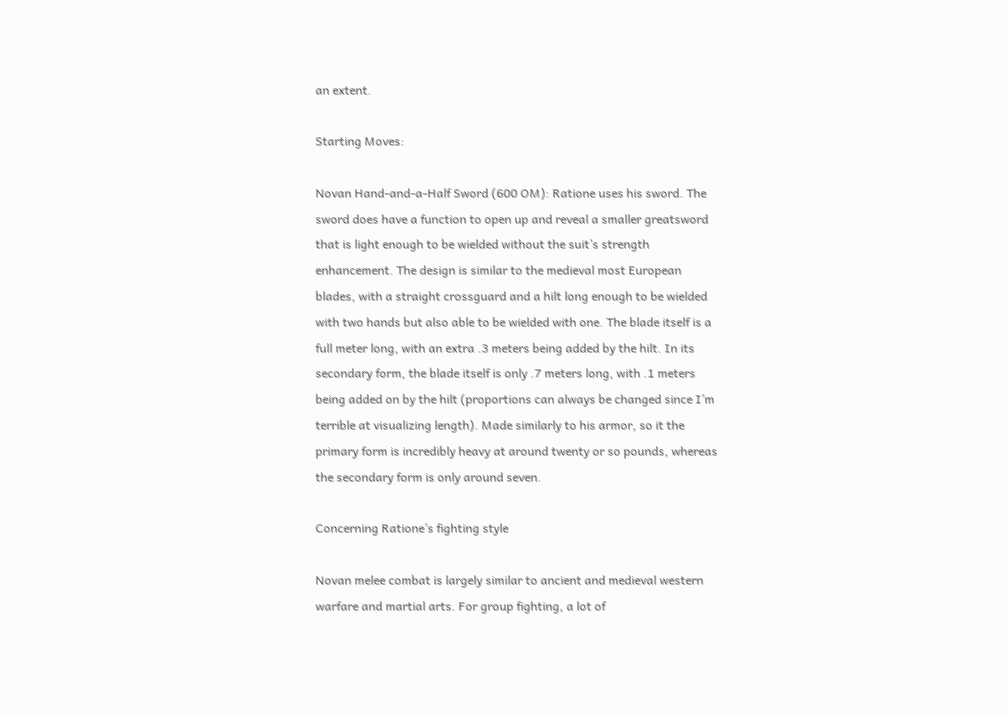an extent.

Starting Moves:

Novan Hand-and-a-Half Sword (600 OM): Ratione uses his sword. The sword does have a function to open up and reveal a smaller greatsword that is light enough to be wielded without the suit’s strength enhancement. The design is similar to the medieval most European blades, with a straight crossguard and a hilt long enough to be wielded with two hands but also able to be wielded with one. The blade itself is a full meter long, with an extra .3 meters being added by the hilt. In its secondary form, the blade itself is only .7 meters long, with .1 meters being added on by the hilt (proportions can always be changed since I’m terrible at visualizing length). Made similarly to his armor, so it the primary form is incredibly heavy at around twenty or so pounds, whereas the secondary form is only around seven.

Concerning Ratione’s fighting style

Novan melee combat is largely similar to ancient and medieval western warfare and martial arts. For group fighting, a lot of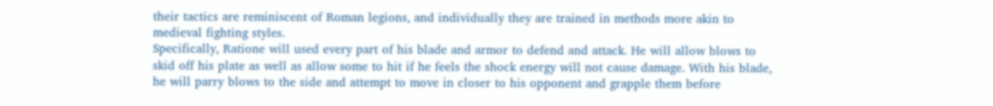their tactics are reminiscent of Roman legions, and individually they are trained in methods more akin to medieval fighting styles.
Specifically, Ratione will used every part of his blade and armor to defend and attack. He will allow blows to skid off his plate as well as allow some to hit if he feels the shock energy will not cause damage. With his blade, he will parry blows to the side and attempt to move in closer to his opponent and grapple them before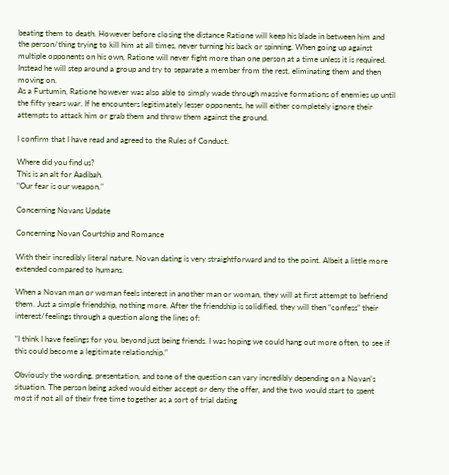beating them to death. However before closing the distance Ratione will keep his blade in between him and the person/thing trying to kill him at all times, never turning his back or spinning. When going up against multiple opponents on his own, Ratione will never fight more than one person at a time unless it is required. Instead he will step around a group and try to separate a member from the rest, eliminating them and then moving on.
As a Furtumin, Ratione however was also able to simply wade through massive formations of enemies up until the fifty years war. If he encounters legitimately lesser opponents, he will either completely ignore their attempts to attack him or grab them and throw them against the ground.

I confirm that I have read and agreed to the Rules of Conduct.

Where did you find us?
This is an alt for Aadibah.
"Our fear is our weapon."

Concerning Novans Update

Concerning Novan Courtship and Romance

With their incredibly literal nature, Novan dating is very straightforward and to the point. Albeit a little more extended compared to humans.

When a Novan man or woman feels interest in another man or woman, they will at first attempt to befriend them. Just a simple friendship, nothing more. After the friendship is solidified, they will then “confess” their interest/feelings through a question along the lines of:

“I think I have feelings for you, beyond just being friends. I was hoping we could hang out more often, to see if this could become a legitimate relationship.”

Obviously the wording, presentation, and tone of the question can vary incredibly depending on a Novan’s situation. The person being asked would either accept or deny the offer, and the two would start to spent most if not all of their free time together as a sort of trial dating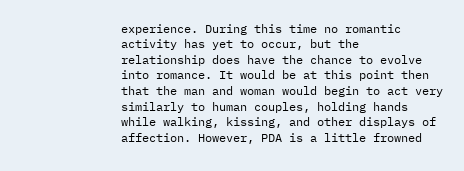experience. During this time no romantic activity has yet to occur, but the relationship does have the chance to evolve into romance. It would be at this point then that the man and woman would begin to act very similarly to human couples, holding hands while walking, kissing, and other displays of affection. However, PDA is a little frowned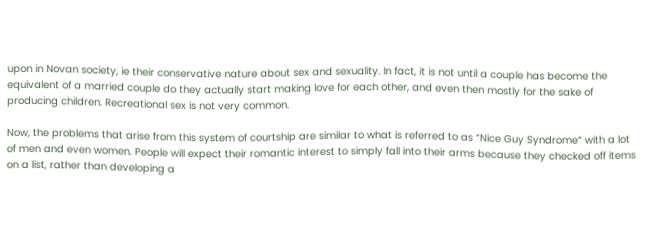upon in Novan society, ie their conservative nature about sex and sexuality. In fact, it is not until a couple has become the equivalent of a married couple do they actually start making love for each other, and even then mostly for the sake of producing children. Recreational sex is not very common.

Now, the problems that arise from this system of courtship are similar to what is referred to as “Nice Guy Syndrome” with a lot of men and even women. People will expect their romantic interest to simply fall into their arms because they checked off items on a list, rather than developing a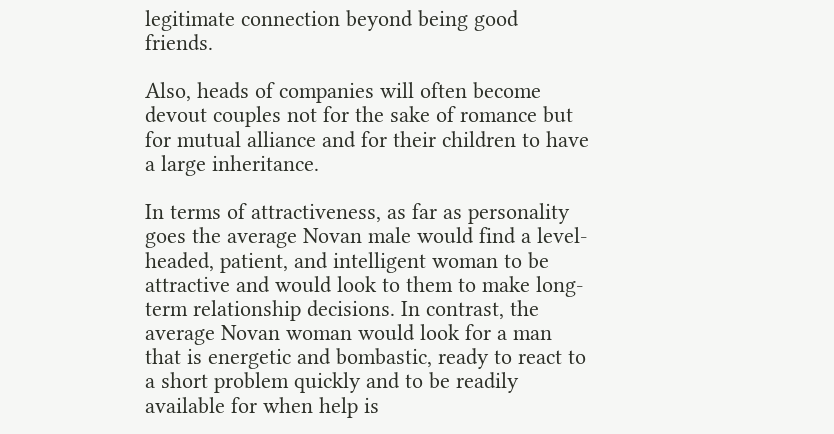legitimate connection beyond being good friends.

Also, heads of companies will often become devout couples not for the sake of romance but for mutual alliance and for their children to have a large inheritance.

In terms of attractiveness, as far as personality goes the average Novan male would find a level-headed, patient, and intelligent woman to be attractive and would look to them to make long-term relationship decisions. In contrast, the average Novan woman would look for a man that is energetic and bombastic, ready to react to a short problem quickly and to be readily available for when help is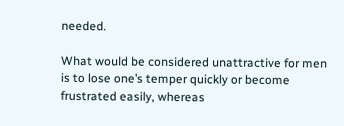needed.

What would be considered unattractive for men is to lose one’s temper quickly or become frustrated easily, whereas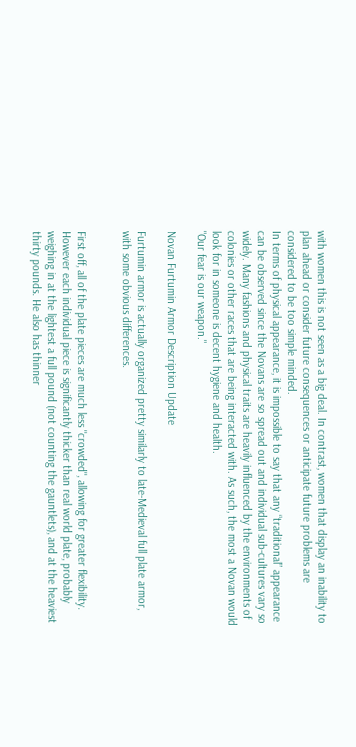with women this is not seen as a big deal. In contrast, women that display an inability to plan ahead or consider future consequences or anticipate future problems are considered to be too simple minded.
In terms of physical appearance, it is impossible to say that any “traditional” appearance can be observed since the Novans are so spread out and individual sub-cultures vary so widely. Many fashions and physical traits are heavily influenced by the environments of colonies or other races that are being interacted with. As such, the most a Novan would look for in someone is decent hygiene and health.
"Our fear is our weapon."

Novan Furtumin Armor Description Update

Furtumin armor is actually organized pretty similarly to late-Medieval full plate armor, with some obvious differences.


First off, all of the plate pieces are much less "crowded", allowing for greater flexibility. However each individual piece is significantly thicker than real world plate, probably weighing in at the lightest a full pound (not counting the gauntlets), and at the heaviest thirty pounds. He also has thinner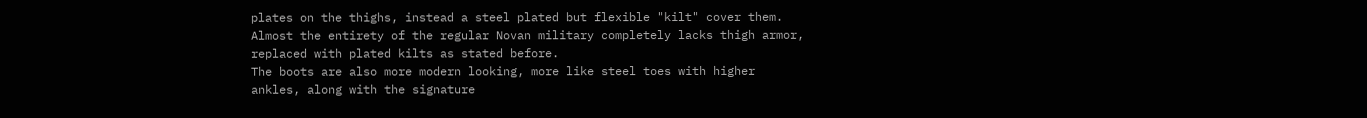plates on the thighs, instead a steel plated but flexible "kilt" cover them. Almost the entirety of the regular Novan military completely lacks thigh armor, replaced with plated kilts as stated before.
The boots are also more modern looking, more like steel toes with higher ankles, along with the signature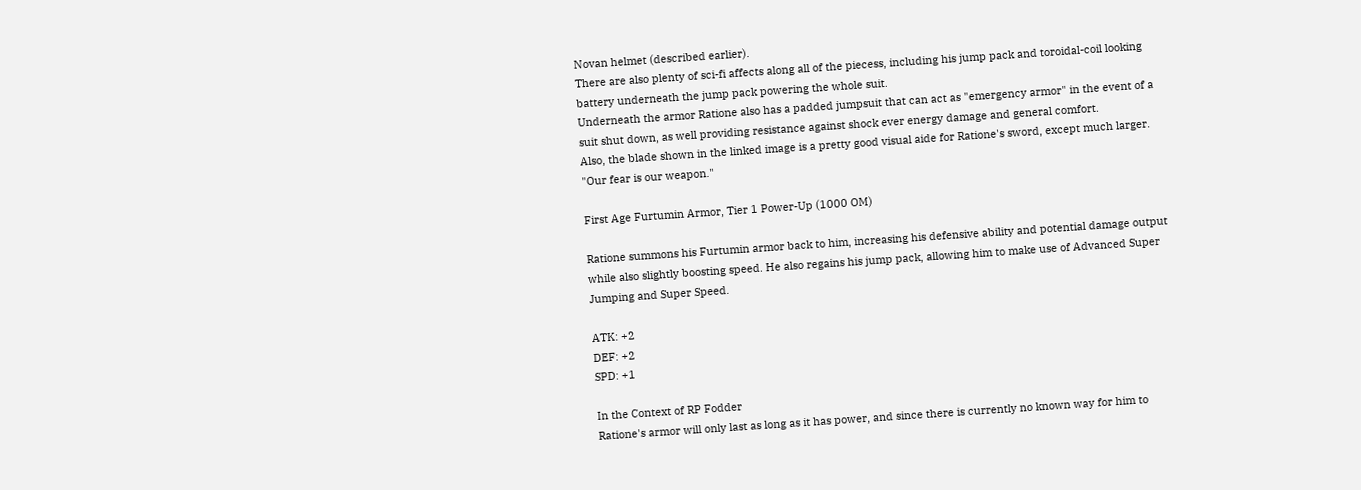Novan helmet (described earlier).
There are also plenty of sci-fi affects along all of the piecess, including his jump pack and toroidal-coil looking battery underneath the jump pack powering the whole suit.
Underneath the armor Ratione also has a padded jumpsuit that can act as "emergency armor" in the event of a suit shut down, as well providing resistance against shock ever energy damage and general comfort.
Also, the blade shown in the linked image is a pretty good visual aide for Ratione's sword, except much larger.
"Our fear is our weapon."

First Age Furtumin Armor, Tier 1 Power-Up (1000 OM)

Ratione summons his Furtumin armor back to him, increasing his defensive ability and potential damage output while also slightly boosting speed. He also regains his jump pack, allowing him to make use of Advanced Super Jumping and Super Speed.

ATK: +2
DEF: +2
SPD: +1

In the Context of RP Fodder
Ratione's armor will only last as long as it has power, and since there is currently no known way for him to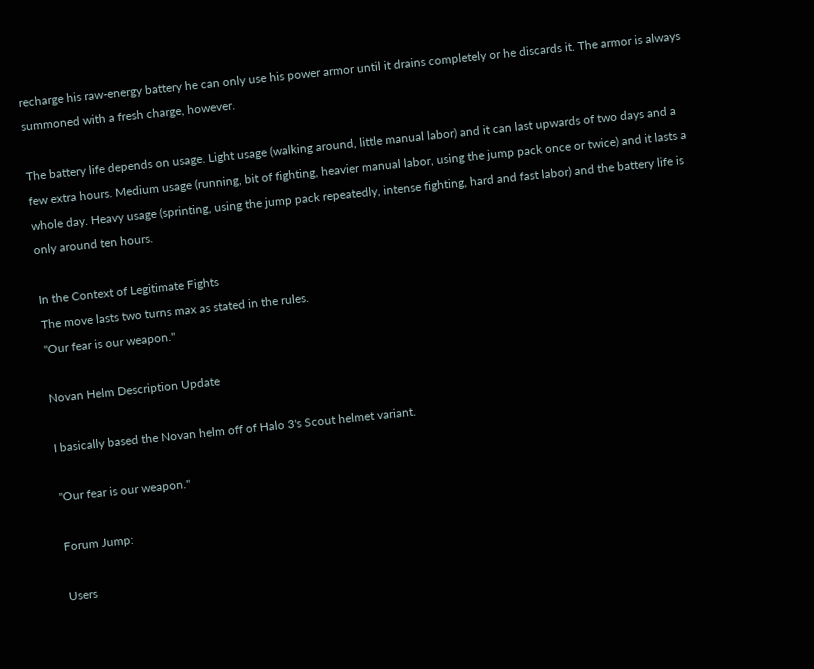recharge his raw-energy battery he can only use his power armor until it drains completely or he discards it. The armor is always summoned with a fresh charge, however.

The battery life depends on usage. Light usage (walking around, little manual labor) and it can last upwards of two days and a few extra hours. Medium usage (running, bit of fighting, heavier manual labor, using the jump pack once or twice) and it lasts a whole day. Heavy usage (sprinting, using the jump pack repeatedly, intense fighting, hard and fast labor) and the battery life is only around ten hours.

In the Context of Legitimate Fights
The move lasts two turns max as stated in the rules.
"Our fear is our weapon."

Novan Helm Description Update

I basically based the Novan helm off of Halo 3's Scout helmet variant.

"Our fear is our weapon."

Forum Jump:

Users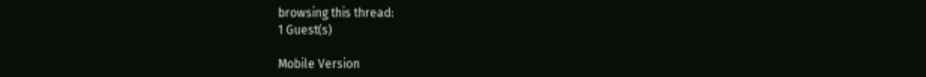browsing this thread:
1 Guest(s)

Mobile Version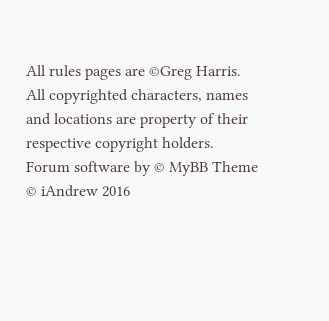All rules pages are ©Greg Harris. All copyrighted characters, names and locations are property of their respective copyright holders.
Forum software by © MyBB Theme © iAndrew 2016